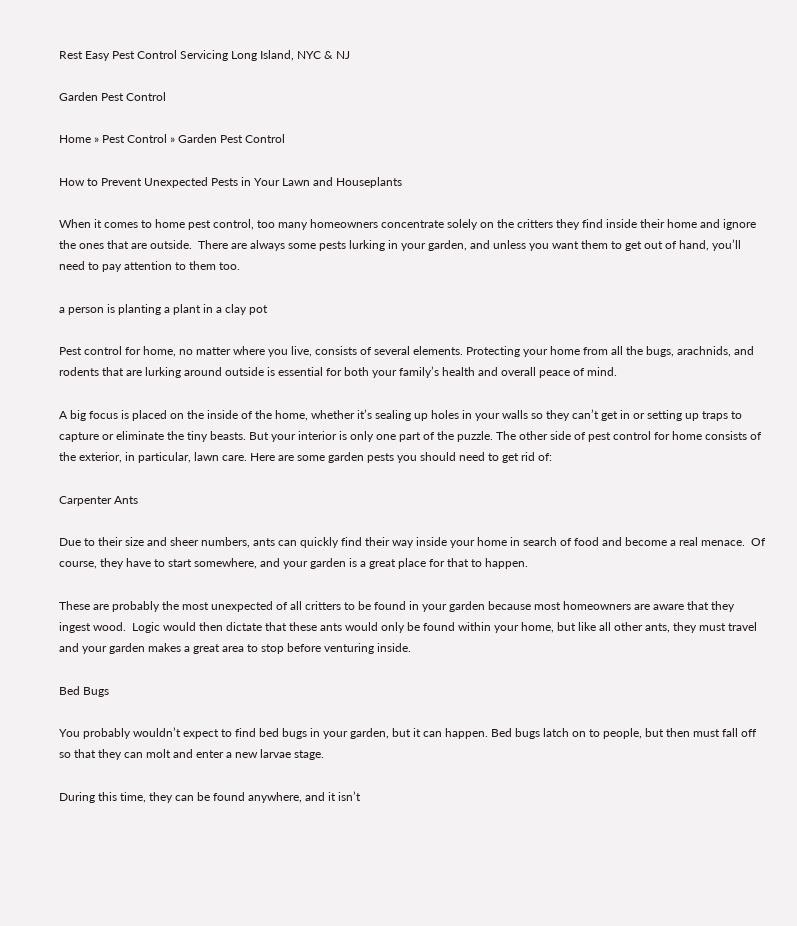Rest Easy Pest Control Servicing Long Island, NYC & NJ

Garden Pest Control

Home » Pest Control » Garden Pest Control

How to Prevent Unexpected Pests in Your Lawn and Houseplants

When it comes to home pest control, too many homeowners concentrate solely on the critters they find inside their home and ignore the ones that are outside.  There are always some pests lurking in your garden, and unless you want them to get out of hand, you’ll need to pay attention to them too.

a person is planting a plant in a clay pot

Pest control for home, no matter where you live, consists of several elements. Protecting your home from all the bugs, arachnids, and rodents that are lurking around outside is essential for both your family’s health and overall peace of mind.

A big focus is placed on the inside of the home, whether it’s sealing up holes in your walls so they can’t get in or setting up traps to capture or eliminate the tiny beasts. But your interior is only one part of the puzzle. The other side of pest control for home consists of the exterior, in particular, lawn care. Here are some garden pests you should need to get rid of:

Carpenter Ants

Due to their size and sheer numbers, ants can quickly find their way inside your home in search of food and become a real menace.  Of course, they have to start somewhere, and your garden is a great place for that to happen.

These are probably the most unexpected of all critters to be found in your garden because most homeowners are aware that they ingest wood.  Logic would then dictate that these ants would only be found within your home, but like all other ants, they must travel and your garden makes a great area to stop before venturing inside.

Bed Bugs

You probably wouldn’t expect to find bed bugs in your garden, but it can happen. Bed bugs latch on to people, but then must fall off so that they can molt and enter a new larvae stage.

During this time, they can be found anywhere, and it isn’t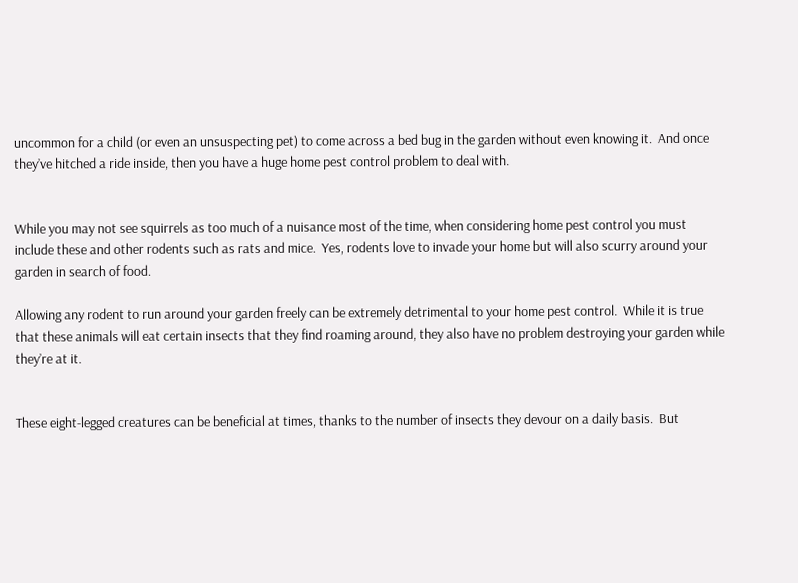uncommon for a child (or even an unsuspecting pet) to come across a bed bug in the garden without even knowing it.  And once they’ve hitched a ride inside, then you have a huge home pest control problem to deal with.


While you may not see squirrels as too much of a nuisance most of the time, when considering home pest control you must include these and other rodents such as rats and mice.  Yes, rodents love to invade your home but will also scurry around your garden in search of food.

Allowing any rodent to run around your garden freely can be extremely detrimental to your home pest control.  While it is true that these animals will eat certain insects that they find roaming around, they also have no problem destroying your garden while they’re at it.


These eight-legged creatures can be beneficial at times, thanks to the number of insects they devour on a daily basis.  But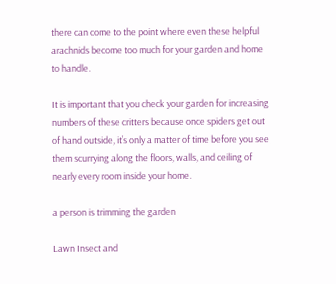there can come to the point where even these helpful arachnids become too much for your garden and home to handle.

It is important that you check your garden for increasing numbers of these critters because once spiders get out of hand outside, it’s only a matter of time before you see them scurrying along the floors, walls, and ceiling of nearly every room inside your home.

a person is trimming the garden

Lawn Insect and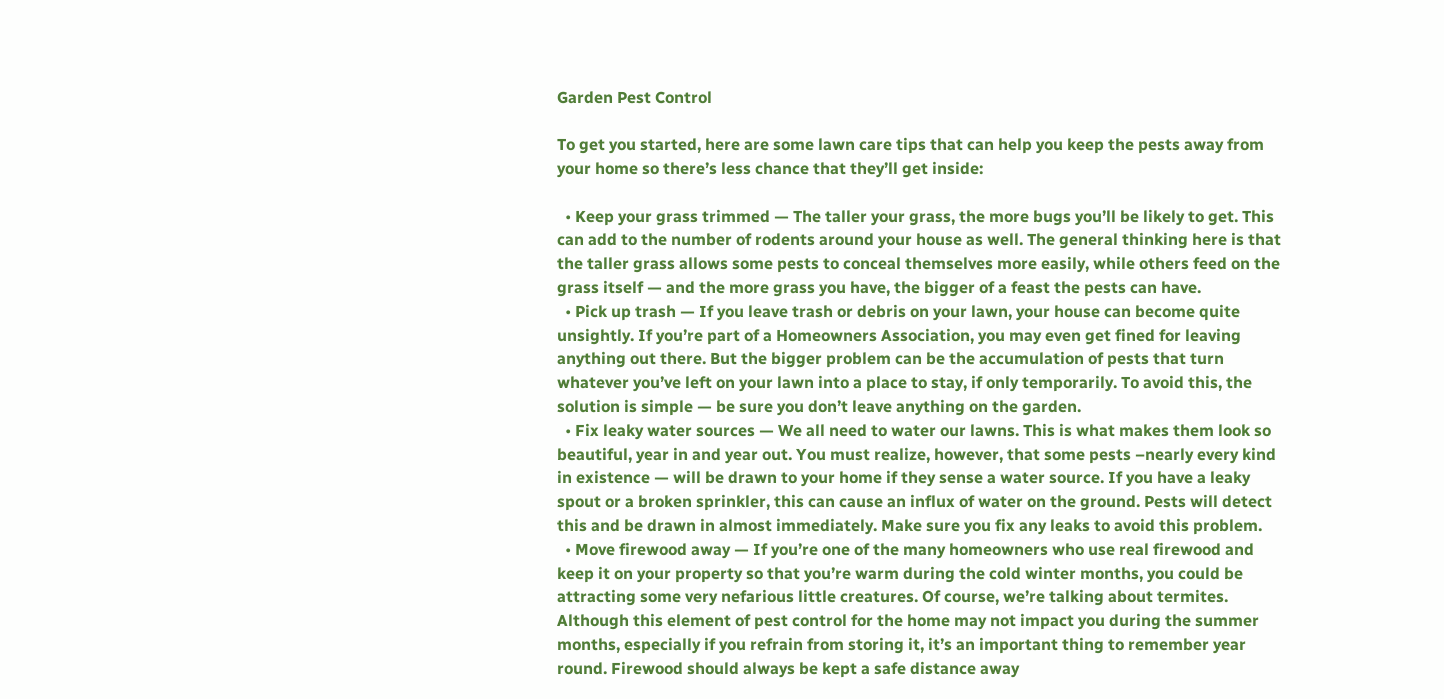Garden Pest Control

To get you started, here are some lawn care tips that can help you keep the pests away from your home so there’s less chance that they’ll get inside:

  • Keep your grass trimmed — The taller your grass, the more bugs you’ll be likely to get. This can add to the number of rodents around your house as well. The general thinking here is that the taller grass allows some pests to conceal themselves more easily, while others feed on the grass itself — and the more grass you have, the bigger of a feast the pests can have.
  • Pick up trash — If you leave trash or debris on your lawn, your house can become quite unsightly. If you’re part of a Homeowners Association, you may even get fined for leaving anything out there. But the bigger problem can be the accumulation of pests that turn whatever you’ve left on your lawn into a place to stay, if only temporarily. To avoid this, the solution is simple — be sure you don’t leave anything on the garden.
  • Fix leaky water sources — We all need to water our lawns. This is what makes them look so beautiful, year in and year out. You must realize, however, that some pests –nearly every kind in existence — will be drawn to your home if they sense a water source. If you have a leaky spout or a broken sprinkler, this can cause an influx of water on the ground. Pests will detect this and be drawn in almost immediately. Make sure you fix any leaks to avoid this problem.
  • Move firewood away — If you’re one of the many homeowners who use real firewood and keep it on your property so that you’re warm during the cold winter months, you could be attracting some very nefarious little creatures. Of course, we’re talking about termites. Although this element of pest control for the home may not impact you during the summer months, especially if you refrain from storing it, it’s an important thing to remember year round. Firewood should always be kept a safe distance away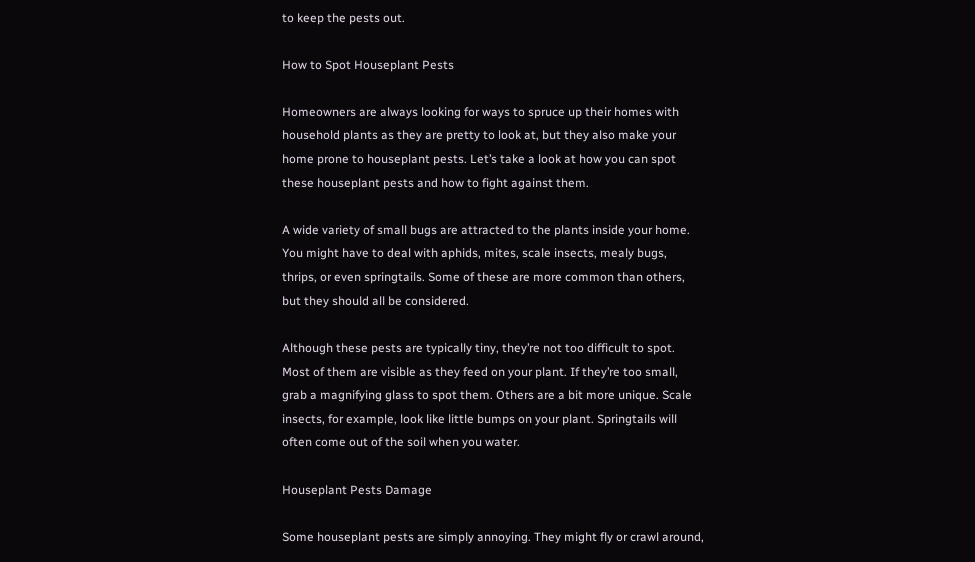to keep the pests out.

How to Spot Houseplant Pests

Homeowners are always looking for ways to spruce up their homes with household plants as they are pretty to look at, but they also make your home prone to houseplant pests. Let’s take a look at how you can spot these houseplant pests and how to fight against them.

A wide variety of small bugs are attracted to the plants inside your home. You might have to deal with aphids, mites, scale insects, mealy bugs, thrips, or even springtails. Some of these are more common than others, but they should all be considered.

Although these pests are typically tiny, they’re not too difficult to spot. Most of them are visible as they feed on your plant. If they’re too small, grab a magnifying glass to spot them. Others are a bit more unique. Scale insects, for example, look like little bumps on your plant. Springtails will often come out of the soil when you water.

Houseplant Pests Damage

Some houseplant pests are simply annoying. They might fly or crawl around,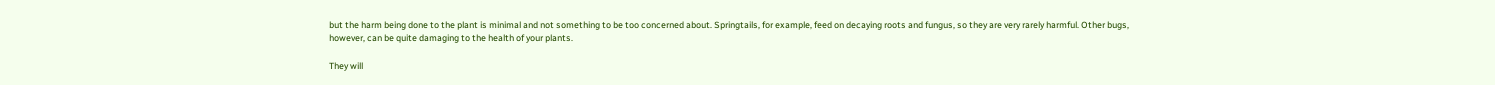but the harm being done to the plant is minimal and not something to be too concerned about. Springtails, for example, feed on decaying roots and fungus, so they are very rarely harmful. Other bugs, however, can be quite damaging to the health of your plants.

They will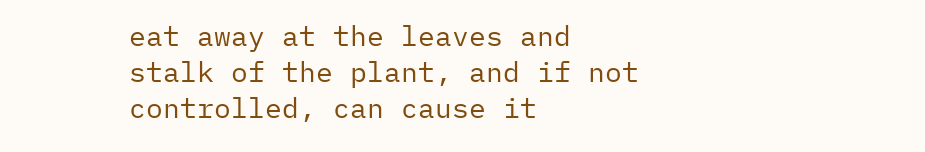eat away at the leaves and stalk of the plant, and if not controlled, can cause it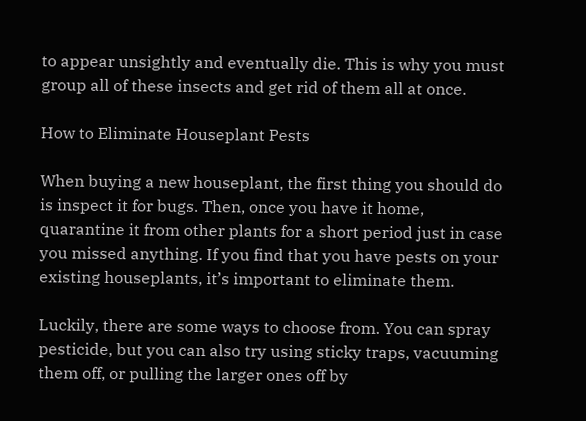to appear unsightly and eventually die. This is why you must group all of these insects and get rid of them all at once.

How to Eliminate Houseplant Pests

When buying a new houseplant, the first thing you should do is inspect it for bugs. Then, once you have it home, quarantine it from other plants for a short period just in case you missed anything. If you find that you have pests on your existing houseplants, it’s important to eliminate them.

Luckily, there are some ways to choose from. You can spray pesticide, but you can also try using sticky traps, vacuuming them off, or pulling the larger ones off by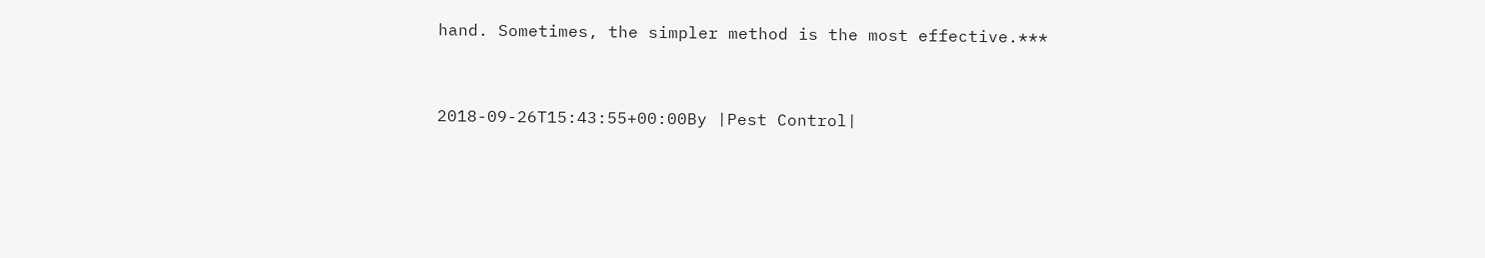hand. Sometimes, the simpler method is the most effective.***


2018-09-26T15:43:55+00:00By |Pest Control|